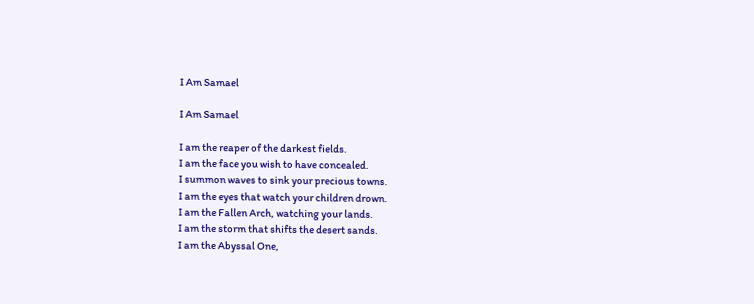I Am Samael

I Am Samael

I am the reaper of the darkest fields.
I am the face you wish to have concealed.
I summon waves to sink your precious towns.
I am the eyes that watch your children drown.
I am the Fallen Arch, watching your lands.
I am the storm that shifts the desert sands.
I am the Abyssal One,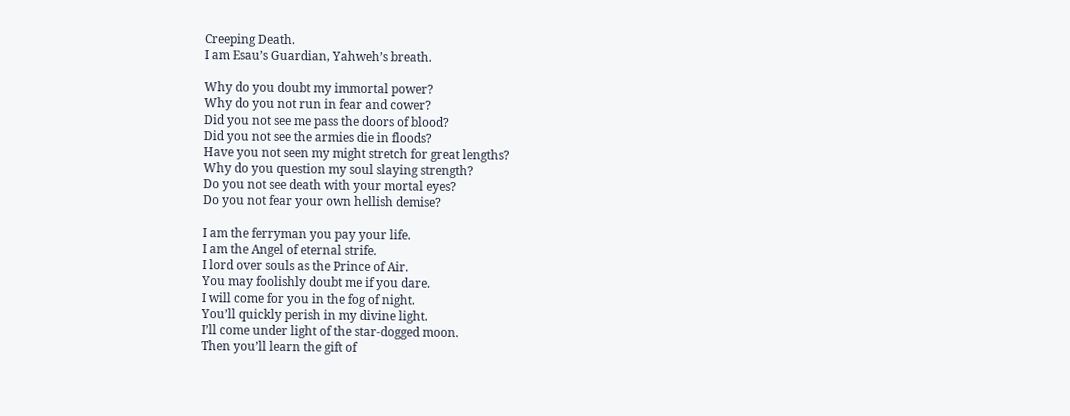Creeping Death.
I am Esau’s Guardian, Yahweh’s breath.

Why do you doubt my immortal power?
Why do you not run in fear and cower?
Did you not see me pass the doors of blood?
Did you not see the armies die in floods?
Have you not seen my might stretch for great lengths?
Why do you question my soul slaying strength?
Do you not see death with your mortal eyes?
Do you not fear your own hellish demise?

I am the ferryman you pay your life.
I am the Angel of eternal strife.
I lord over souls as the Prince of Air.
You may foolishly doubt me if you dare.
I will come for you in the fog of night.
You’ll quickly perish in my divine light.
I’ll come under light of the star-dogged moon.
Then you’ll learn the gift of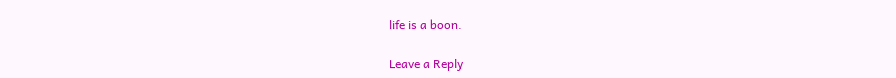life is a boon.

Leave a Reply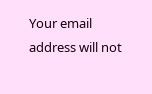Your email address will not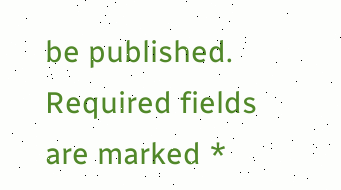be published. Required fields are marked *